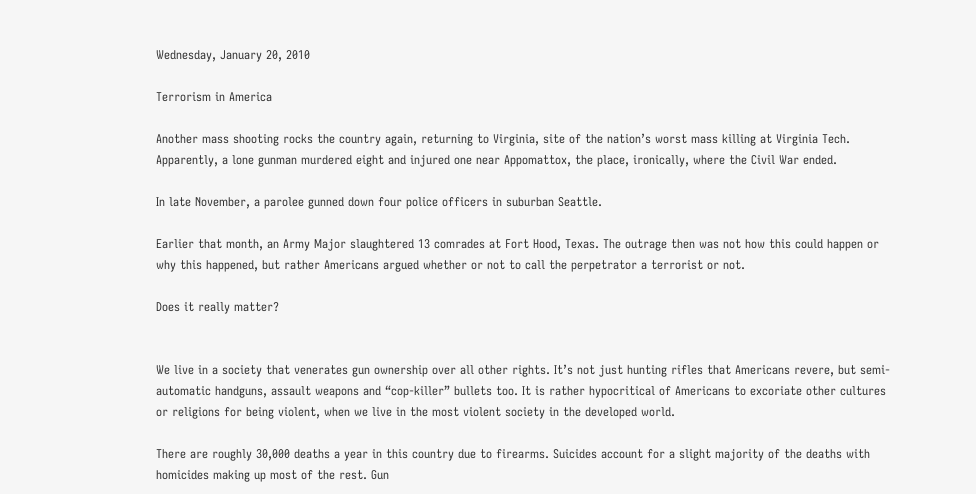Wednesday, January 20, 2010

Terrorism in America

Another mass shooting rocks the country again, returning to Virginia, site of the nation’s worst mass killing at Virginia Tech. Apparently, a lone gunman murdered eight and injured one near Appomattox, the place, ironically, where the Civil War ended.

In late November, a parolee gunned down four police officers in suburban Seattle.

Earlier that month, an Army Major slaughtered 13 comrades at Fort Hood, Texas. The outrage then was not how this could happen or why this happened, but rather Americans argued whether or not to call the perpetrator a terrorist or not.

Does it really matter?


We live in a society that venerates gun ownership over all other rights. It’s not just hunting rifles that Americans revere, but semi-automatic handguns, assault weapons and “cop-killer” bullets too. It is rather hypocritical of Americans to excoriate other cultures or religions for being violent, when we live in the most violent society in the developed world.

There are roughly 30,000 deaths a year in this country due to firearms. Suicides account for a slight majority of the deaths with homicides making up most of the rest. Gun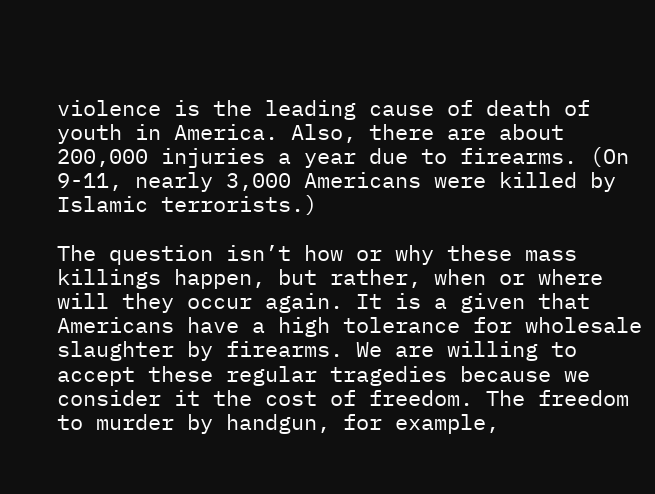violence is the leading cause of death of youth in America. Also, there are about 200,000 injuries a year due to firearms. (On 9-11, nearly 3,000 Americans were killed by Islamic terrorists.)

The question isn’t how or why these mass killings happen, but rather, when or where will they occur again. It is a given that Americans have a high tolerance for wholesale slaughter by firearms. We are willing to accept these regular tragedies because we consider it the cost of freedom. The freedom to murder by handgun, for example,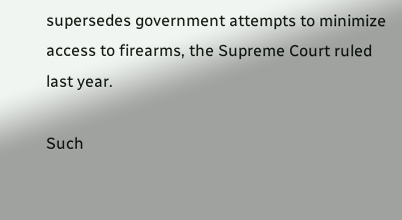supersedes government attempts to minimize access to firearms, the Supreme Court ruled last year.

Such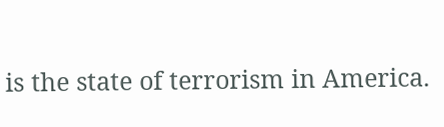is the state of terrorism in America.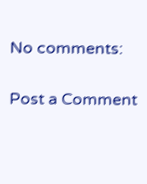No comments:

Post a Comment